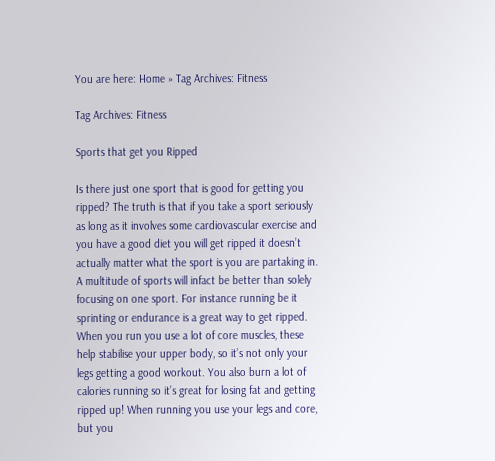You are here: Home » Tag Archives: Fitness

Tag Archives: Fitness

Sports that get you Ripped

Is there just one sport that is good for getting you ripped? The truth is that if you take a sport seriously as long as it involves some cardiovascular exercise and you have a good diet you will get ripped it doesn’t actually matter what the sport is you are partaking in. A multitude of sports will infact be better than solely focusing on one sport. For instance running be it sprinting or endurance is a great way to get ripped. When you run you use a lot of core muscles, these help stabilise your upper body, so it’s not only your legs getting a good workout. You also burn a lot of calories running so it’s great for losing fat and getting ripped up! When running you use your legs and core, but you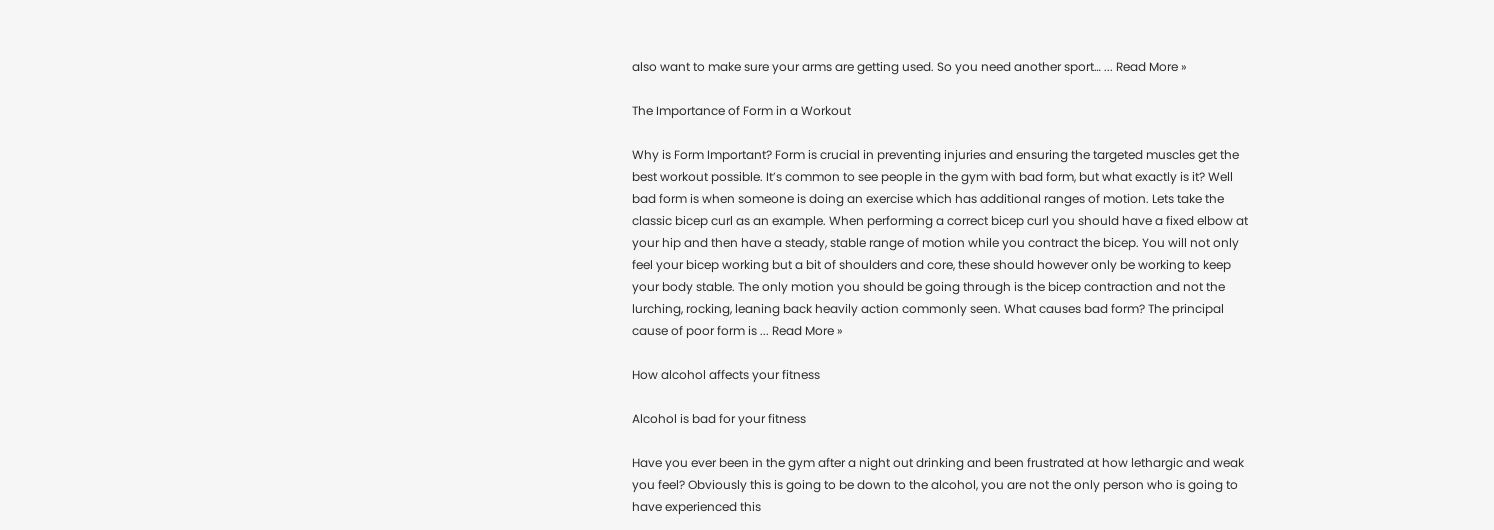also want to make sure your arms are getting used. So you need another sport… ... Read More »

The Importance of Form in a Workout

Why is Form Important? Form is crucial in preventing injuries and ensuring the targeted muscles get the best workout possible. It’s common to see people in the gym with bad form, but what exactly is it? Well bad form is when someone is doing an exercise which has additional ranges of motion. Lets take the classic bicep curl as an example. When performing a correct bicep curl you should have a fixed elbow at your hip and then have a steady, stable range of motion while you contract the bicep. You will not only feel your bicep working but a bit of shoulders and core, these should however only be working to keep your body stable. The only motion you should be going through is the bicep contraction and not the lurching, rocking, leaning back heavily action commonly seen. What causes bad form? The principal cause of poor form is ... Read More »

How alcohol affects your fitness

Alcohol is bad for your fitness

Have you ever been in the gym after a night out drinking and been frustrated at how lethargic and weak you feel? Obviously this is going to be down to the alcohol, you are not the only person who is going to have experienced this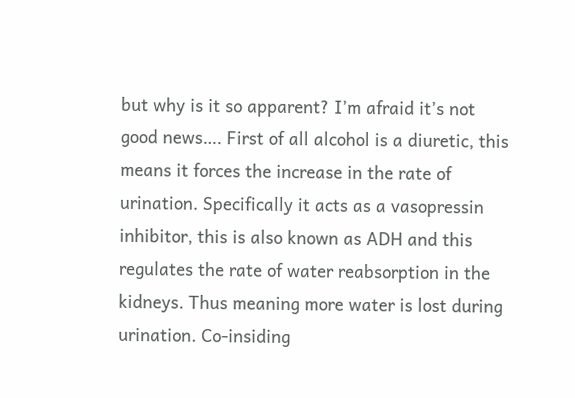but why is it so apparent? I’m afraid it’s not good news…. First of all alcohol is a diuretic, this means it forces the increase in the rate of urination. Specifically it acts as a vasopressin inhibitor, this is also known as ADH and this regulates the rate of water reabsorption in the kidneys. Thus meaning more water is lost during urination. Co-insiding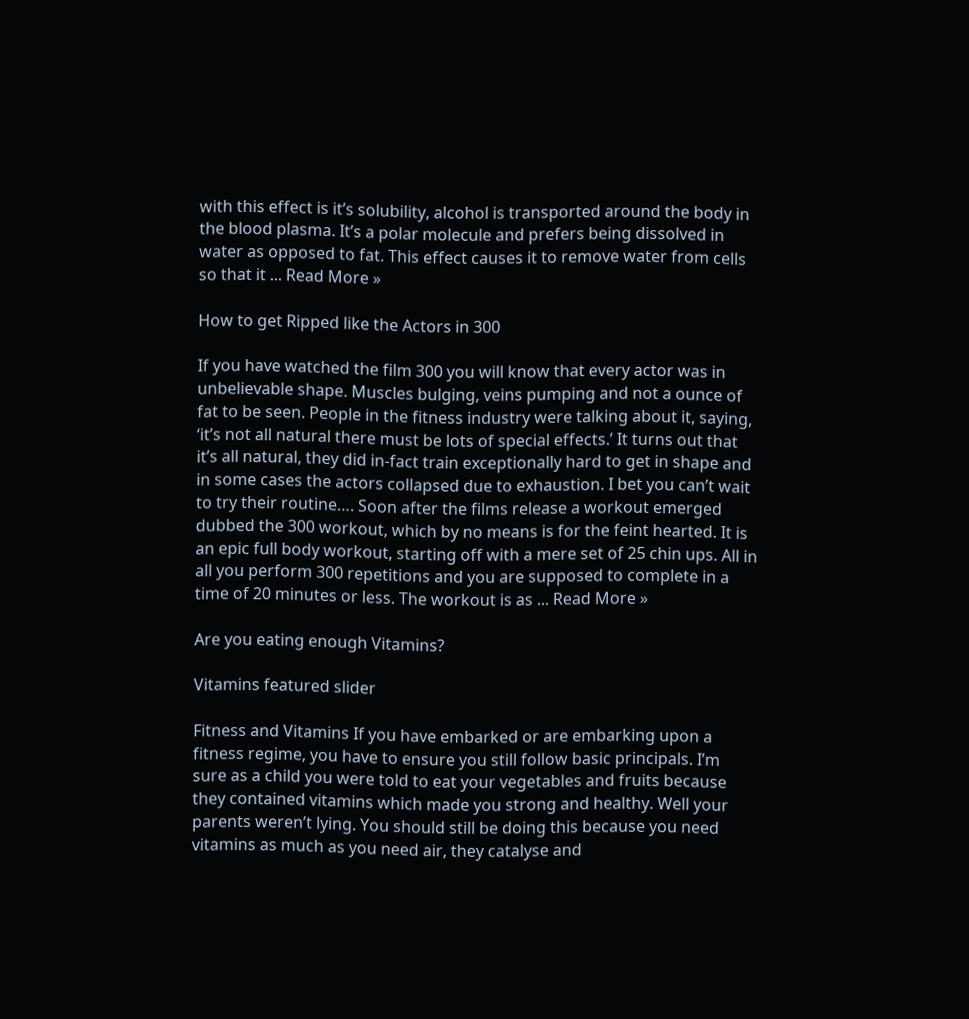with this effect is it’s solubility, alcohol is transported around the body in the blood plasma. It’s a polar molecule and prefers being dissolved in water as opposed to fat. This effect causes it to remove water from cells so that it ... Read More »

How to get Ripped like the Actors in 300

If you have watched the film 300 you will know that every actor was in unbelievable shape. Muscles bulging, veins pumping and not a ounce of fat to be seen. People in the fitness industry were talking about it, saying, ‘it’s not all natural there must be lots of special effects.’ It turns out that it’s all natural, they did in-fact train exceptionally hard to get in shape and in some cases the actors collapsed due to exhaustion. I bet you can’t wait to try their routine…. Soon after the films release a workout emerged dubbed the 300 workout, which by no means is for the feint hearted. It is an epic full body workout, starting off with a mere set of 25 chin ups. All in all you perform 300 repetitions and you are supposed to complete in a time of 20 minutes or less. The workout is as ... Read More »

Are you eating enough Vitamins?

Vitamins featured slider

Fitness and Vitamins If you have embarked or are embarking upon a fitness regime, you have to ensure you still follow basic principals. I’m sure as a child you were told to eat your vegetables and fruits because they contained vitamins which made you strong and healthy. Well your parents weren’t lying. You should still be doing this because you need vitamins as much as you need air, they catalyse and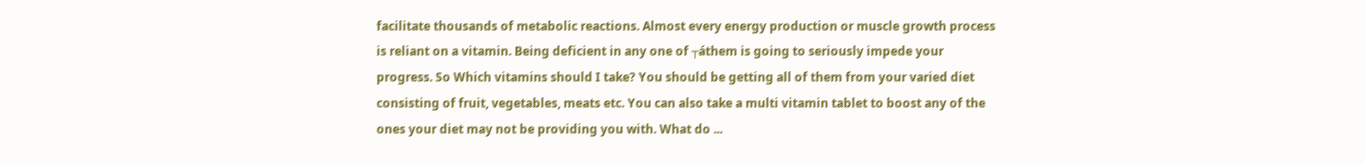facilitate thousands of metabolic reactions. Almost every energy production or muscle growth process is reliant on a vitamin. Being deficient in any one of ┬áthem is going to seriously impede your progress. So Which vitamins should I take? You should be getting all of them from your varied diet consisting of fruit, vegetables, meats etc. You can also take a multi vitamin tablet to boost any of the ones your diet may not be providing you with. What do ...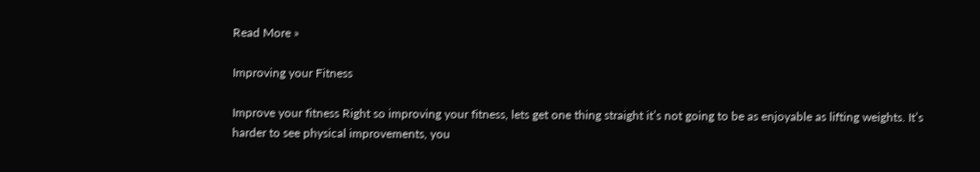Read More »

Improving your Fitness

Improve your fitness Right so improving your fitness, lets get one thing straight it’s not going to be as enjoyable as lifting weights. It’s harder to see physical improvements, you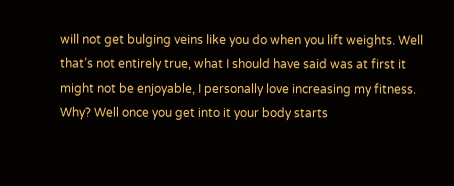will not get bulging veins like you do when you lift weights. Well that’s not entirely true, what I should have said was at first it might not be enjoyable, I personally love increasing my fitness. Why? Well once you get into it your body starts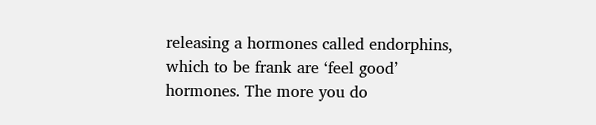releasing a hormones called endorphins, which to be frank are ‘feel good’ hormones. The more you do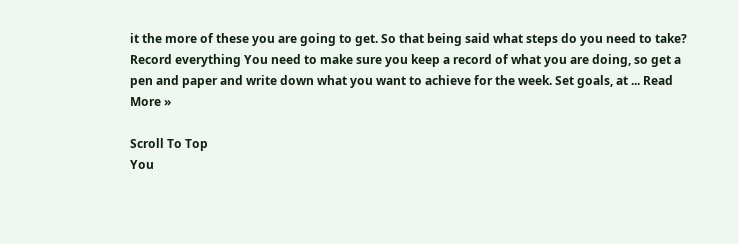it the more of these you are going to get. So that being said what steps do you need to take? Record everything You need to make sure you keep a record of what you are doing, so get a pen and paper and write down what you want to achieve for the week. Set goals, at ... Read More »

Scroll To Top
You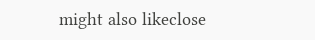might also likeclose